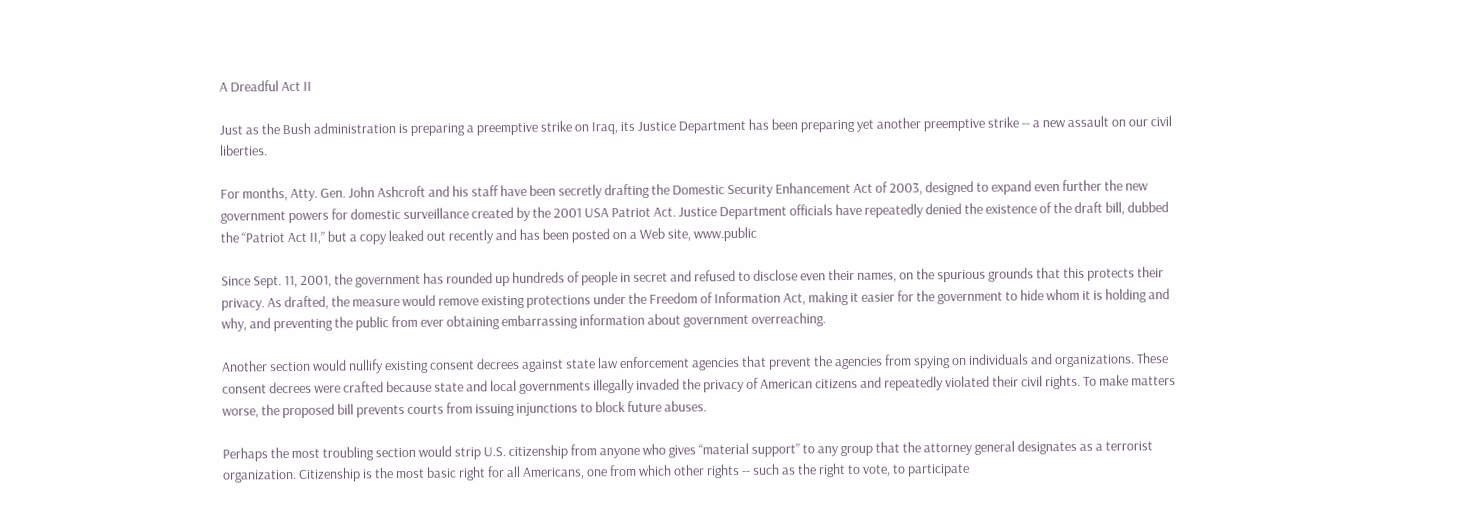A Dreadful Act II

Just as the Bush administration is preparing a preemptive strike on Iraq, its Justice Department has been preparing yet another preemptive strike -- a new assault on our civil liberties.

For months, Atty. Gen. John Ashcroft and his staff have been secretly drafting the Domestic Security Enhancement Act of 2003, designed to expand even further the new government powers for domestic surveillance created by the 2001 USA Patriot Act. Justice Department officials have repeatedly denied the existence of the draft bill, dubbed the “Patriot Act II,” but a copy leaked out recently and has been posted on a Web site, www.public

Since Sept. 11, 2001, the government has rounded up hundreds of people in secret and refused to disclose even their names, on the spurious grounds that this protects their privacy. As drafted, the measure would remove existing protections under the Freedom of Information Act, making it easier for the government to hide whom it is holding and why, and preventing the public from ever obtaining embarrassing information about government overreaching.

Another section would nullify existing consent decrees against state law enforcement agencies that prevent the agencies from spying on individuals and organizations. These consent decrees were crafted because state and local governments illegally invaded the privacy of American citizens and repeatedly violated their civil rights. To make matters worse, the proposed bill prevents courts from issuing injunctions to block future abuses.

Perhaps the most troubling section would strip U.S. citizenship from anyone who gives “material support” to any group that the attorney general designates as a terrorist organization. Citizenship is the most basic right for all Americans, one from which other rights -- such as the right to vote, to participate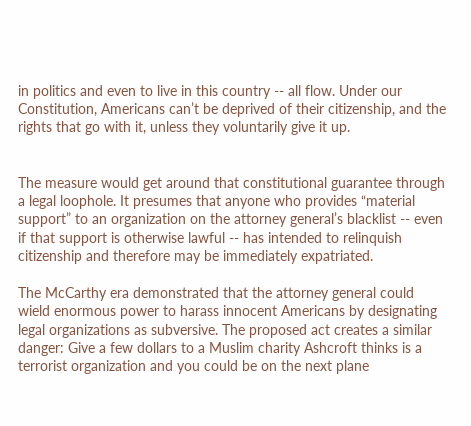in politics and even to live in this country -- all flow. Under our Constitution, Americans can’t be deprived of their citizenship, and the rights that go with it, unless they voluntarily give it up.


The measure would get around that constitutional guarantee through a legal loophole. It presumes that anyone who provides “material support” to an organization on the attorney general’s blacklist -- even if that support is otherwise lawful -- has intended to relinquish citizenship and therefore may be immediately expatriated.

The McCarthy era demonstrated that the attorney general could wield enormous power to harass innocent Americans by designating legal organizations as subversive. The proposed act creates a similar danger: Give a few dollars to a Muslim charity Ashcroft thinks is a terrorist organization and you could be on the next plane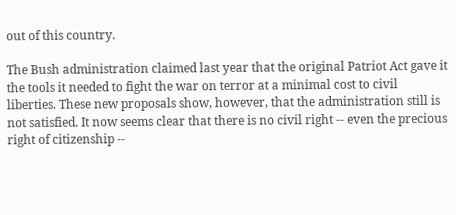out of this country.

The Bush administration claimed last year that the original Patriot Act gave it the tools it needed to fight the war on terror at a minimal cost to civil liberties. These new proposals show, however, that the administration still is not satisfied. It now seems clear that there is no civil right -- even the precious right of citizenship --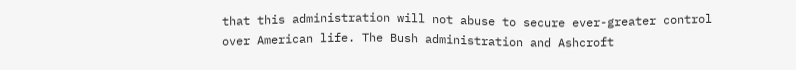that this administration will not abuse to secure ever-greater control over American life. The Bush administration and Ashcroft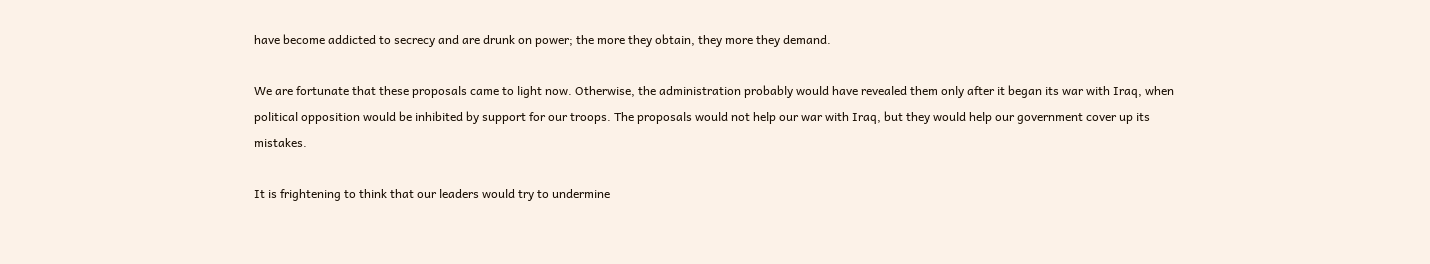have become addicted to secrecy and are drunk on power; the more they obtain, they more they demand.

We are fortunate that these proposals came to light now. Otherwise, the administration probably would have revealed them only after it began its war with Iraq, when political opposition would be inhibited by support for our troops. The proposals would not help our war with Iraq, but they would help our government cover up its mistakes.

It is frightening to think that our leaders would try to undermine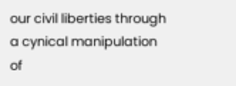our civil liberties through a cynical manipulation of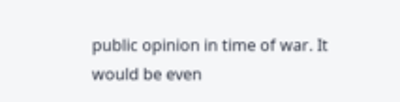public opinion in time of war. It would be even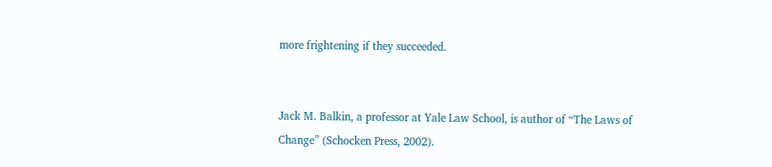more frightening if they succeeded.


Jack M. Balkin, a professor at Yale Law School, is author of “The Laws of Change” (Schocken Press, 2002).